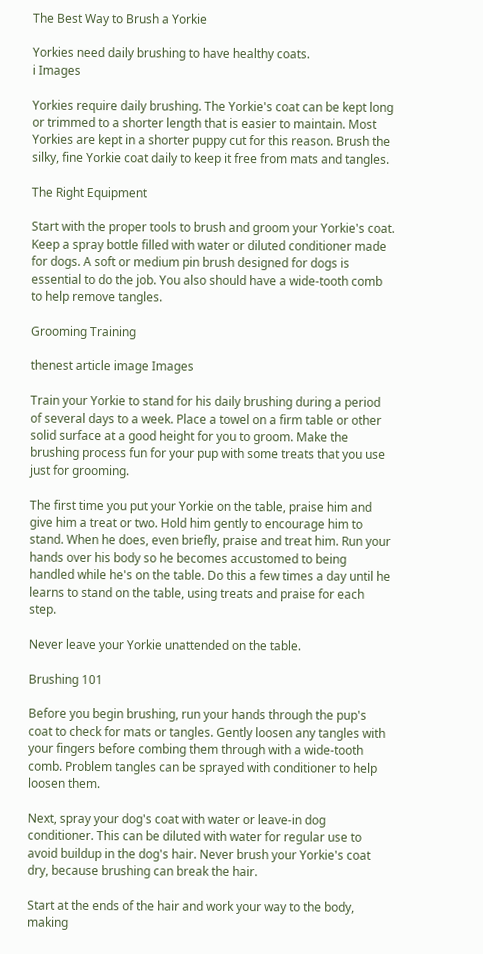The Best Way to Brush a Yorkie

Yorkies need daily brushing to have healthy coats.
i Images

Yorkies require daily brushing. The Yorkie's coat can be kept long or trimmed to a shorter length that is easier to maintain. Most Yorkies are kept in a shorter puppy cut for this reason. Brush the silky, fine Yorkie coat daily to keep it free from mats and tangles.

The Right Equipment

Start with the proper tools to brush and groom your Yorkie's coat. Keep a spray bottle filled with water or diluted conditioner made for dogs. A soft or medium pin brush designed for dogs is essential to do the job. You also should have a wide-tooth comb to help remove tangles.

Grooming Training

thenest article image Images

Train your Yorkie to stand for his daily brushing during a period of several days to a week. Place a towel on a firm table or other solid surface at a good height for you to groom. Make the brushing process fun for your pup with some treats that you use just for grooming.

The first time you put your Yorkie on the table, praise him and give him a treat or two. Hold him gently to encourage him to stand. When he does, even briefly, praise and treat him. Run your hands over his body so he becomes accustomed to being handled while he's on the table. Do this a few times a day until he learns to stand on the table, using treats and praise for each step.

Never leave your Yorkie unattended on the table.

Brushing 101

Before you begin brushing, run your hands through the pup's coat to check for mats or tangles. Gently loosen any tangles with your fingers before combing them through with a wide-tooth comb. Problem tangles can be sprayed with conditioner to help loosen them.

Next, spray your dog's coat with water or leave-in dog conditioner. This can be diluted with water for regular use to avoid buildup in the dog's hair. Never brush your Yorkie's coat dry, because brushing can break the hair.

Start at the ends of the hair and work your way to the body, making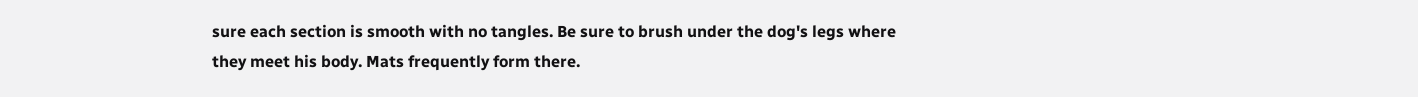sure each section is smooth with no tangles. Be sure to brush under the dog's legs where they meet his body. Mats frequently form there.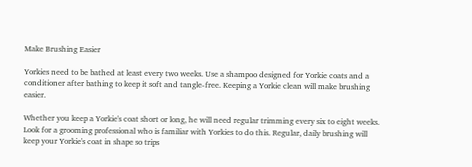Make Brushing Easier

Yorkies need to be bathed at least every two weeks. Use a shampoo designed for Yorkie coats and a conditioner after bathing to keep it soft and tangle-free. Keeping a Yorkie clean will make brushing easier.

Whether you keep a Yorkie's coat short or long, he will need regular trimming every six to eight weeks. Look for a grooming professional who is familiar with Yorkies to do this. Regular, daily brushing will keep your Yorkie's coat in shape so trips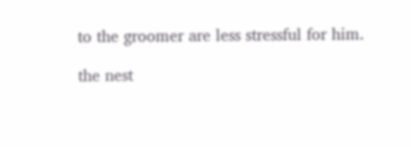to the groomer are less stressful for him.

the nest